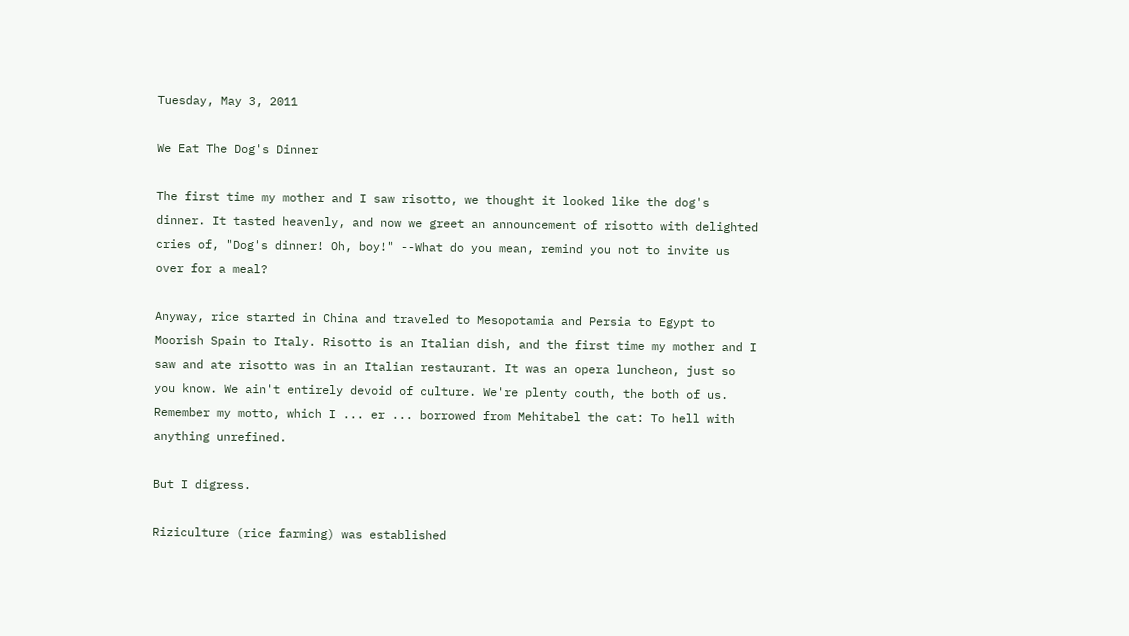Tuesday, May 3, 2011

We Eat The Dog's Dinner

The first time my mother and I saw risotto, we thought it looked like the dog's dinner. It tasted heavenly, and now we greet an announcement of risotto with delighted cries of, "Dog's dinner! Oh, boy!" --What do you mean, remind you not to invite us over for a meal?

Anyway, rice started in China and traveled to Mesopotamia and Persia to Egypt to Moorish Spain to Italy. Risotto is an Italian dish, and the first time my mother and I saw and ate risotto was in an Italian restaurant. It was an opera luncheon, just so you know. We ain't entirely devoid of culture. We're plenty couth, the both of us. Remember my motto, which I ... er ... borrowed from Mehitabel the cat: To hell with anything unrefined.

But I digress.

Riziculture (rice farming) was established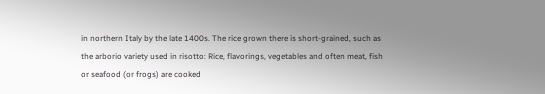in northern Italy by the late 1400s. The rice grown there is short-grained, such as the arborio variety used in risotto: Rice, flavorings, vegetables and often meat, fish or seafood (or frogs) are cooked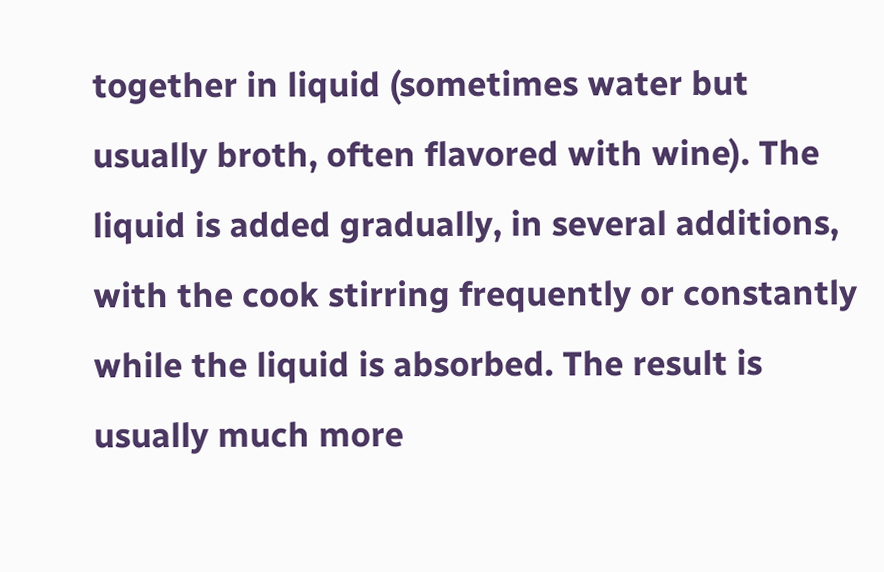together in liquid (sometimes water but usually broth, often flavored with wine). The liquid is added gradually, in several additions, with the cook stirring frequently or constantly while the liquid is absorbed. The result is usually much more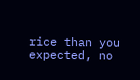rice than you expected, no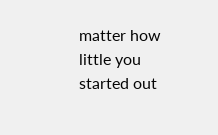matter how little you started out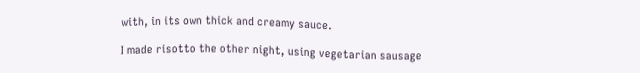with, in its own thick and creamy sauce.

I made risotto the other night, using vegetarian sausage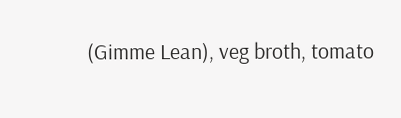(Gimme Lean), veg broth, tomato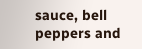sauce, bell peppers and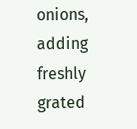onions, adding freshly grated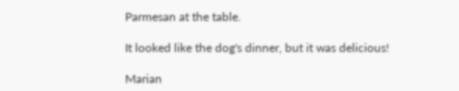Parmesan at the table.

It looked like the dog's dinner, but it was delicious!

Marian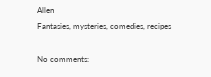Allen
Fantasies, mysteries, comedies, recipes

No comments: